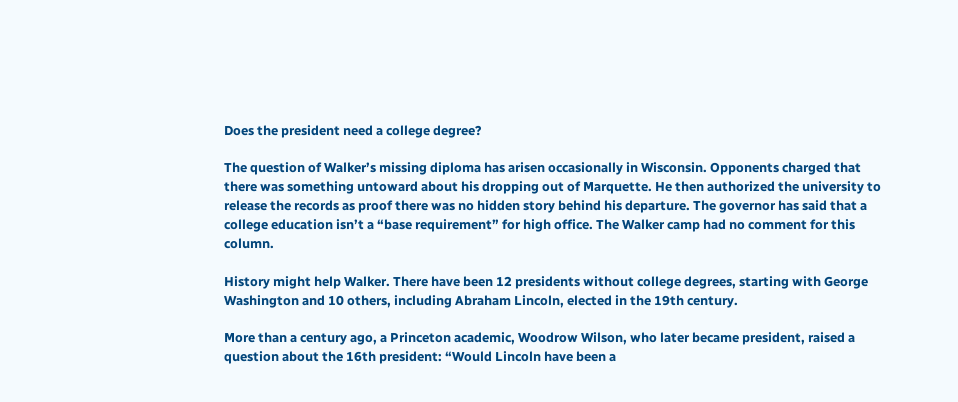Does the president need a college degree?

The question of Walker’s missing diploma has arisen occasionally in Wisconsin. Opponents charged that there was something untoward about his dropping out of Marquette. He then authorized the university to release the records as proof there was no hidden story behind his departure. The governor has said that a college education isn’t a “base requirement” for high office. The Walker camp had no comment for this column.

History might help Walker. There have been 12 presidents without college degrees, starting with George Washington and 10 others, including Abraham Lincoln, elected in the 19th century.

More than a century ago, a Princeton academic, Woodrow Wilson, who later became president, raised a question about the 16th president: “Would Lincoln have been a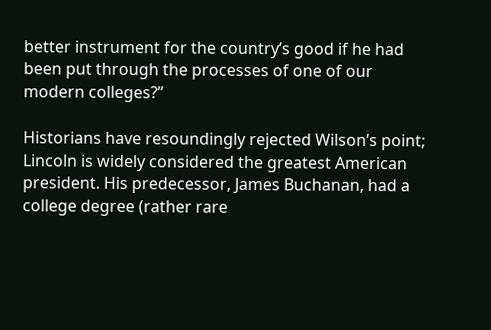better instrument for the country’s good if he had been put through the processes of one of our modern colleges?”

Historians have resoundingly rejected Wilson’s point; Lincoln is widely considered the greatest American president. His predecessor, James Buchanan, had a college degree (rather rare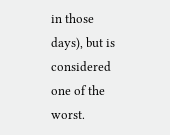in those days), but is considered one of the worst.